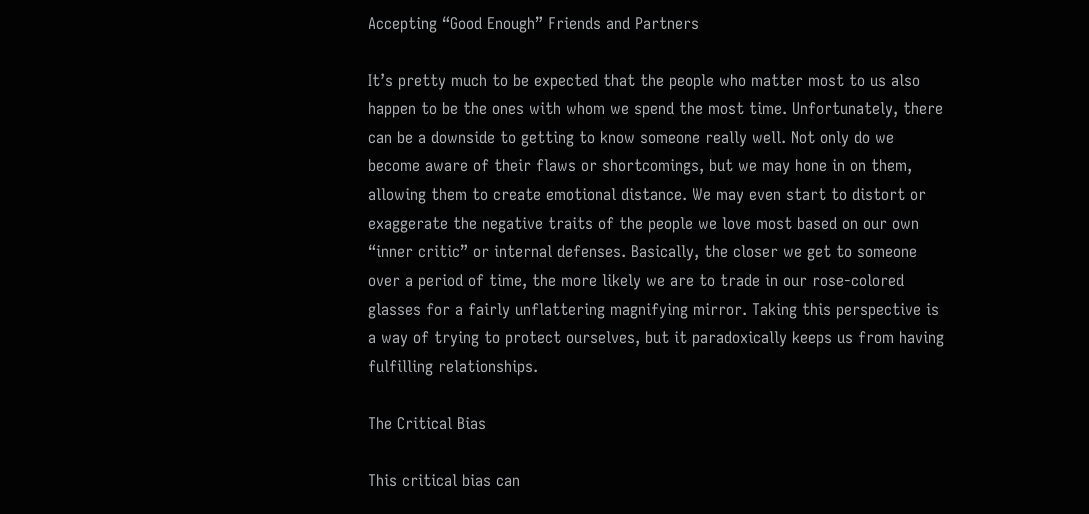Accepting “Good Enough” Friends and Partners

It’s pretty much to be expected that the people who matter most to us also happen to be the ones with whom we spend the most time. Unfortunately, there can be a downside to getting to know someone really well. Not only do we become aware of their flaws or shortcomings, but we may hone in on them, allowing them to create emotional distance. We may even start to distort or exaggerate the negative traits of the people we love most based on our own “inner critic” or internal defenses. Basically, the closer we get to someone over a period of time, the more likely we are to trade in our rose-colored glasses for a fairly unflattering magnifying mirror. Taking this perspective is a way of trying to protect ourselves, but it paradoxically keeps us from having fulfilling relationships.

The Critical Bias

This critical bias can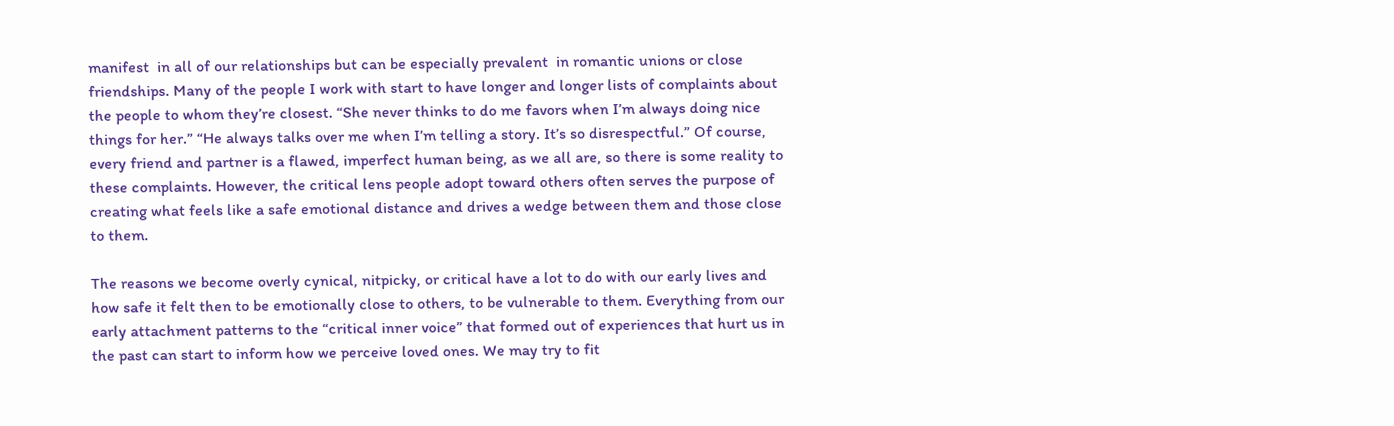manifest  in all of our relationships but can be especially prevalent  in romantic unions or close friendships. Many of the people I work with start to have longer and longer lists of complaints about the people to whom they’re closest. “She never thinks to do me favors when I’m always doing nice things for her.” “He always talks over me when I’m telling a story. It’s so disrespectful.” Of course, every friend and partner is a flawed, imperfect human being, as we all are, so there is some reality to these complaints. However, the critical lens people adopt toward others often serves the purpose of creating what feels like a safe emotional distance and drives a wedge between them and those close to them.

The reasons we become overly cynical, nitpicky, or critical have a lot to do with our early lives and how safe it felt then to be emotionally close to others, to be vulnerable to them. Everything from our early attachment patterns to the “critical inner voice” that formed out of experiences that hurt us in the past can start to inform how we perceive loved ones. We may try to fit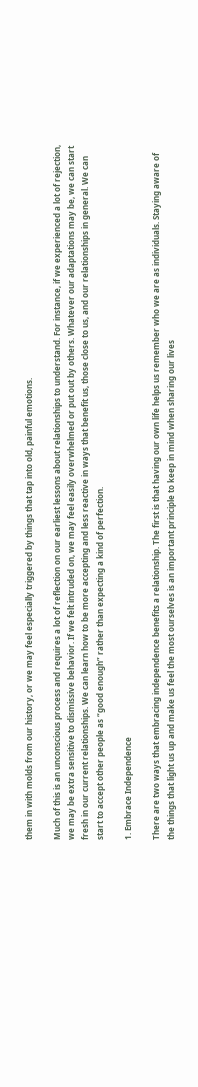them in with molds from our history, or we may feel especially triggered by things that tap into old, painful emotions.

Much of this is an unconscious process and requires a lot of reflection on our earliest lessons about relationships to understand. For instance, if we experienced a lot of rejection, we may be extra sensitive to dismissive behavior. If we felt intruded on, we may feel easily overwhelmed or put out by others. Whatever our adaptations may be, we can start fresh in our current relationships. We can learn how to be more accepting and less reactive in ways that benefit us, those close to us, and our relationships in general. We can start to accept other people as “good enough” rather than expecting a kind of perfection.

1. Embrace Independence

There are two ways that embracing independence benefits a relationship. The first is that having our own life helps us remember who we are as individuals. Staying aware of the things that light us up and make us feel the most ourselves is an important principle to keep in mind when sharing our lives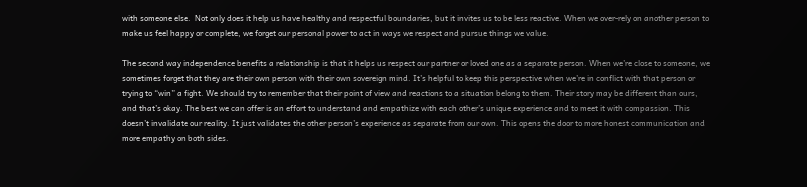with someone else.  Not only does it help us have healthy and respectful boundaries, but it invites us to be less reactive. When we over-rely on another person to make us feel happy or complete, we forget our personal power to act in ways we respect and pursue things we value.

The second way independence benefits a relationship is that it helps us respect our partner or loved one as a separate person. When we’re close to someone, we sometimes forget that they are their own person with their own sovereign mind. It’s helpful to keep this perspective when we’re in conflict with that person or trying to “win” a fight. We should try to remember that their point of view and reactions to a situation belong to them. Their story may be different than ours, and that’s okay. The best we can offer is an effort to understand and empathize with each other’s unique experience and to meet it with compassion. This doesn’t invalidate our reality. It just validates the other person’s experience as separate from our own. This opens the door to more honest communication and more empathy on both sides.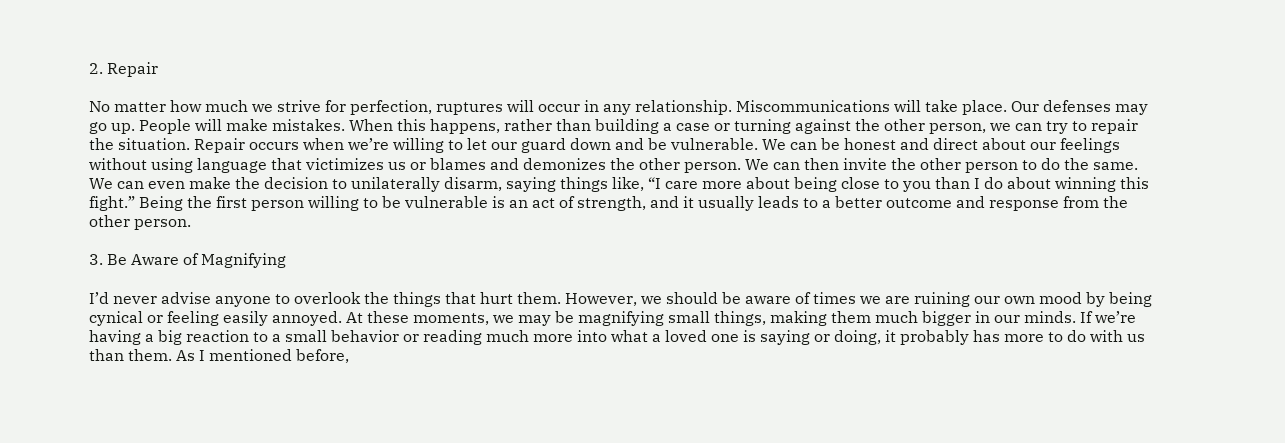2. Repair

No matter how much we strive for perfection, ruptures will occur in any relationship. Miscommunications will take place. Our defenses may go up. People will make mistakes. When this happens, rather than building a case or turning against the other person, we can try to repair the situation. Repair occurs when we’re willing to let our guard down and be vulnerable. We can be honest and direct about our feelings without using language that victimizes us or blames and demonizes the other person. We can then invite the other person to do the same. We can even make the decision to unilaterally disarm, saying things like, “I care more about being close to you than I do about winning this fight.” Being the first person willing to be vulnerable is an act of strength, and it usually leads to a better outcome and response from the other person.

3. Be Aware of Magnifying

I’d never advise anyone to overlook the things that hurt them. However, we should be aware of times we are ruining our own mood by being cynical or feeling easily annoyed. At these moments, we may be magnifying small things, making them much bigger in our minds. If we’re having a big reaction to a small behavior or reading much more into what a loved one is saying or doing, it probably has more to do with us than them. As I mentioned before,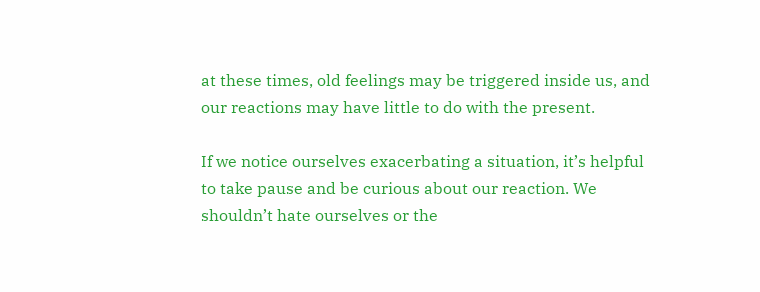at these times, old feelings may be triggered inside us, and our reactions may have little to do with the present.

If we notice ourselves exacerbating a situation, it’s helpful to take pause and be curious about our reaction. We shouldn’t hate ourselves or the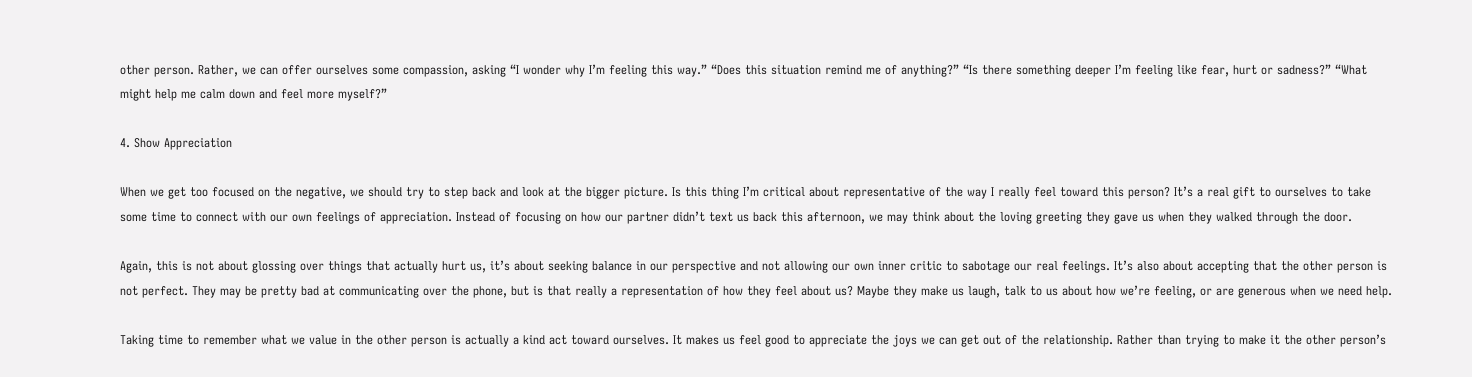other person. Rather, we can offer ourselves some compassion, asking “I wonder why I’m feeling this way.” “Does this situation remind me of anything?” “Is there something deeper I’m feeling like fear, hurt or sadness?” “What might help me calm down and feel more myself?”

4. Show Appreciation

When we get too focused on the negative, we should try to step back and look at the bigger picture. Is this thing I’m critical about representative of the way I really feel toward this person? It’s a real gift to ourselves to take some time to connect with our own feelings of appreciation. Instead of focusing on how our partner didn’t text us back this afternoon, we may think about the loving greeting they gave us when they walked through the door.

Again, this is not about glossing over things that actually hurt us, it’s about seeking balance in our perspective and not allowing our own inner critic to sabotage our real feelings. It’s also about accepting that the other person is not perfect. They may be pretty bad at communicating over the phone, but is that really a representation of how they feel about us? Maybe they make us laugh, talk to us about how we’re feeling, or are generous when we need help.

Taking time to remember what we value in the other person is actually a kind act toward ourselves. It makes us feel good to appreciate the joys we can get out of the relationship. Rather than trying to make it the other person’s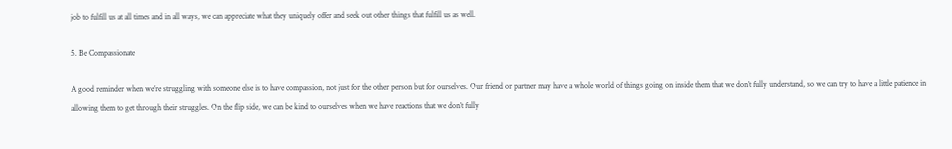job to fulfill us at all times and in all ways, we can appreciate what they uniquely offer and seek out other things that fulfill us as well.

5. Be Compassionate

A good reminder when we’re struggling with someone else is to have compassion, not just for the other person but for ourselves. Our friend or partner may have a whole world of things going on inside them that we don’t fully understand, so we can try to have a little patience in allowing them to get through their struggles. On the flip side, we can be kind to ourselves when we have reactions that we don’t fully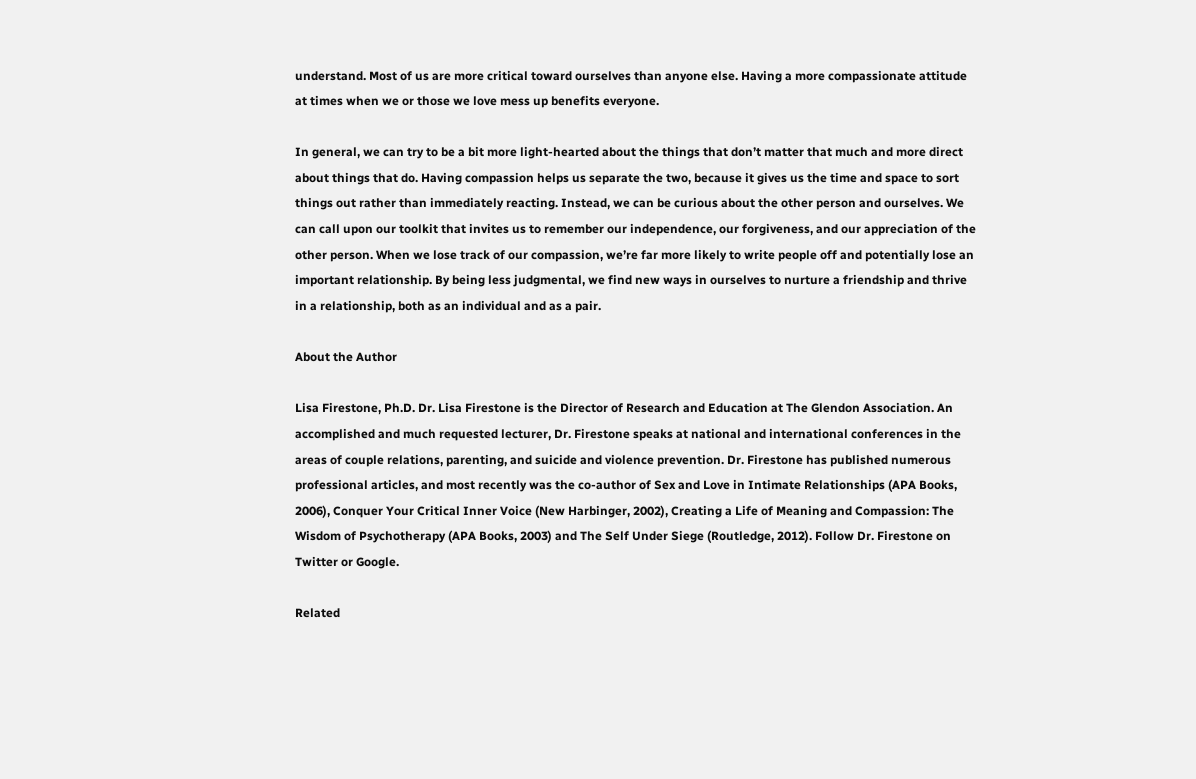understand. Most of us are more critical toward ourselves than anyone else. Having a more compassionate attitude at times when we or those we love mess up benefits everyone.

In general, we can try to be a bit more light-hearted about the things that don’t matter that much and more direct about things that do. Having compassion helps us separate the two, because it gives us the time and space to sort things out rather than immediately reacting. Instead, we can be curious about the other person and ourselves. We can call upon our toolkit that invites us to remember our independence, our forgiveness, and our appreciation of the other person. When we lose track of our compassion, we’re far more likely to write people off and potentially lose an important relationship. By being less judgmental, we find new ways in ourselves to nurture a friendship and thrive in a relationship, both as an individual and as a pair.

About the Author

Lisa Firestone, Ph.D. Dr. Lisa Firestone is the Director of Research and Education at The Glendon Association. An accomplished and much requested lecturer, Dr. Firestone speaks at national and international conferences in the areas of couple relations, parenting, and suicide and violence prevention. Dr. Firestone has published numerous professional articles, and most recently was the co-author of Sex and Love in Intimate Relationships (APA Books, 2006), Conquer Your Critical Inner Voice (New Harbinger, 2002), Creating a Life of Meaning and Compassion: The Wisdom of Psychotherapy (APA Books, 2003) and The Self Under Siege (Routledge, 2012). Follow Dr. Firestone on Twitter or Google.

Related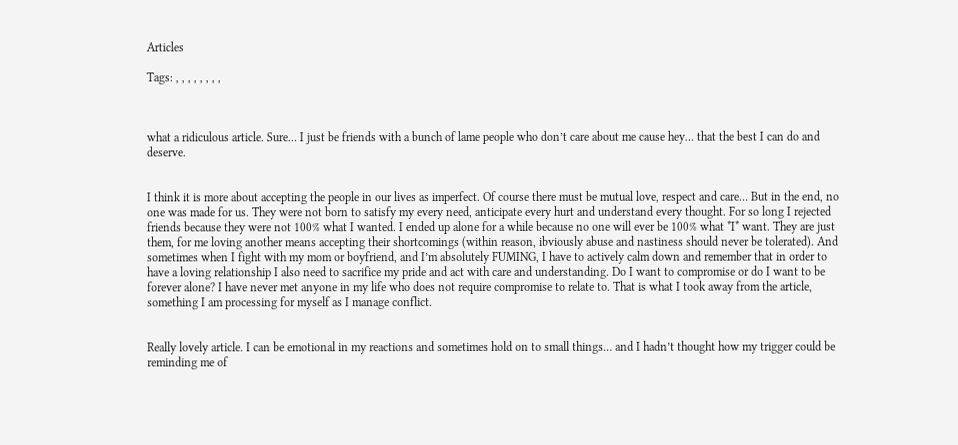Articles

Tags: , , , , , , , ,



what a ridiculous article. Sure… I just be friends with a bunch of lame people who don’t care about me cause hey… that the best I can do and deserve.


I think it is more about accepting the people in our lives as imperfect. Of course there must be mutual love, respect and care… But in the end, no one was made for us. They were not born to satisfy my every need, anticipate every hurt and understand every thought. For so long I rejected friends because they were not 100% what I wanted. I ended up alone for a while because no one will ever be 100% what *I* want. They are just them, for me loving another means accepting their shortcomings (within reason, ibviously abuse and nastiness should never be tolerated). And sometimes when I fight with my mom or boyfriend, and I’m absolutely FUMING, I have to actively calm down and remember that in order to have a loving relationship I also need to sacrifice my pride and act with care and understanding. Do I want to compromise or do I want to be forever alone? I have never met anyone in my life who does not require compromise to relate to. That is what I took away from the article, something I am processing for myself as I manage conflict.


Really lovely article. I can be emotional in my reactions and sometimes hold on to small things… and I hadn’t thought how my trigger could be reminding me of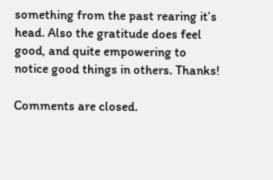something from the past rearing it’s head. Also the gratitude does feel good, and quite empowering to notice good things in others. Thanks!

Comments are closed.